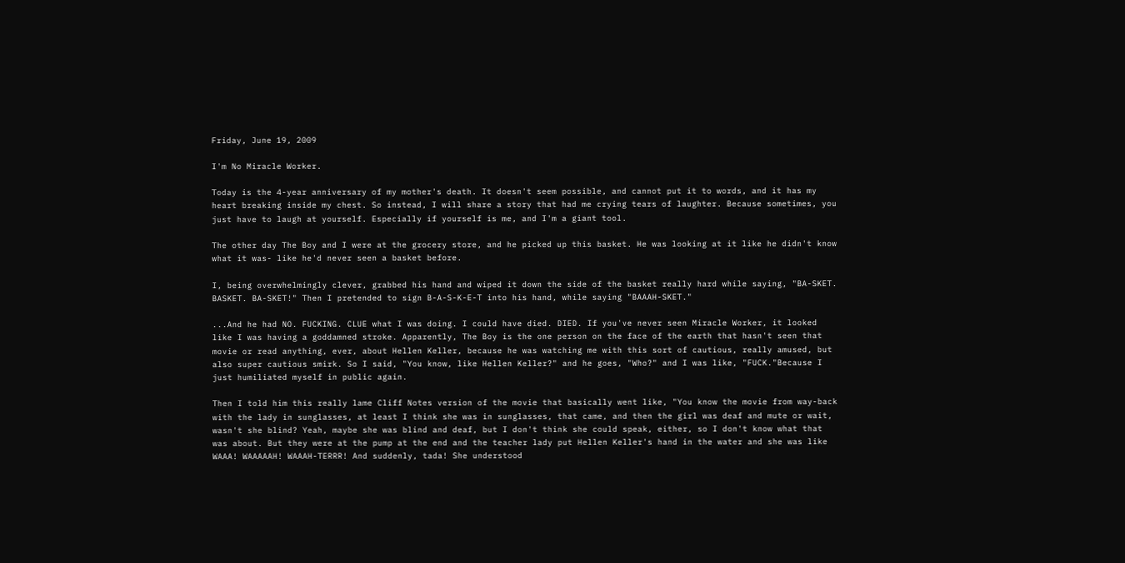Friday, June 19, 2009

I'm No Miracle Worker.

Today is the 4-year anniversary of my mother's death. It doesn't seem possible, and cannot put it to words, and it has my heart breaking inside my chest. So instead, I will share a story that had me crying tears of laughter. Because sometimes, you just have to laugh at yourself. Especially if yourself is me, and I'm a giant tool.

The other day The Boy and I were at the grocery store, and he picked up this basket. He was looking at it like he didn't know what it was- like he'd never seen a basket before.

I, being overwhelmingly clever, grabbed his hand and wiped it down the side of the basket really hard while saying, "BA-SKET. BASKET. BA-SKET!" Then I pretended to sign B-A-S-K-E-T into his hand, while saying "BAAAH-SKET."

...And he had NO. FUCKING. CLUE what I was doing. I could have died. DIED. If you've never seen Miracle Worker, it looked like I was having a goddamned stroke. Apparently, The Boy is the one person on the face of the earth that hasn't seen that movie or read anything, ever, about Hellen Keller, because he was watching me with this sort of cautious, really amused, but also super cautious smirk. So I said, "You know, like Hellen Keller?" and he goes, "Who?" and I was like, "FUCK."Because I just humiliated myself in public again.

Then I told him this really lame Cliff Notes version of the movie that basically went like, "You know the movie from way-back with the lady in sunglasses, at least I think she was in sunglasses, that came, and then the girl was deaf and mute or wait, wasn't she blind? Yeah, maybe she was blind and deaf, but I don't think she could speak, either, so I don't know what that was about. But they were at the pump at the end and the teacher lady put Hellen Keller's hand in the water and she was like WAAA! WAAAAAH! WAAAH-TERRR! And suddenly, tada! She understood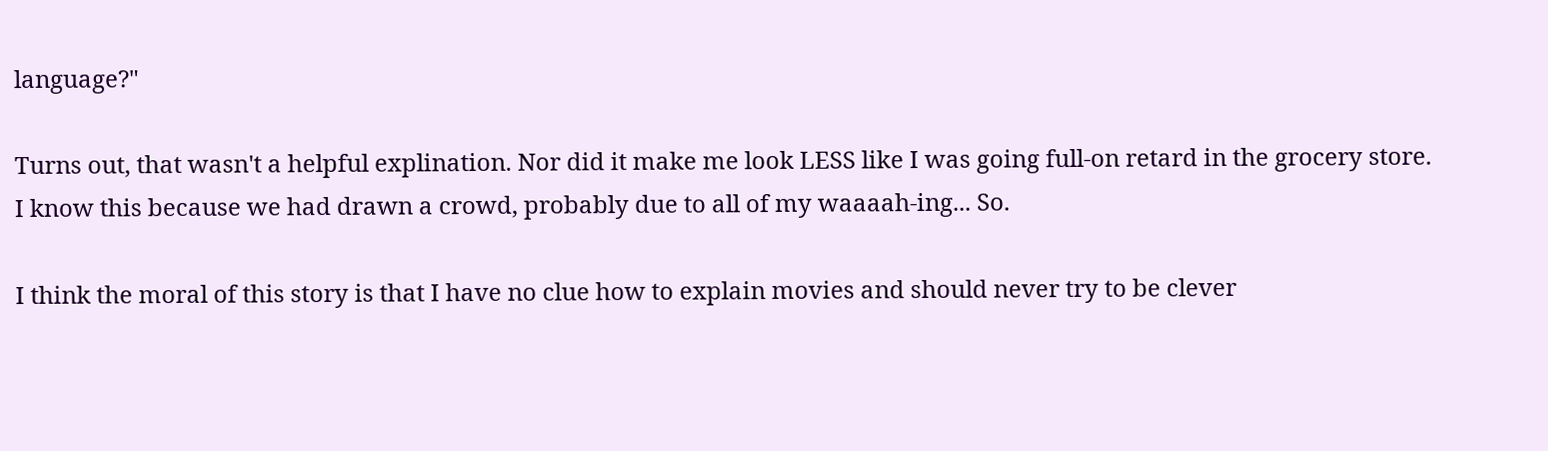language?"

Turns out, that wasn't a helpful explination. Nor did it make me look LESS like I was going full-on retard in the grocery store. I know this because we had drawn a crowd, probably due to all of my waaaah-ing... So.

I think the moral of this story is that I have no clue how to explain movies and should never try to be clever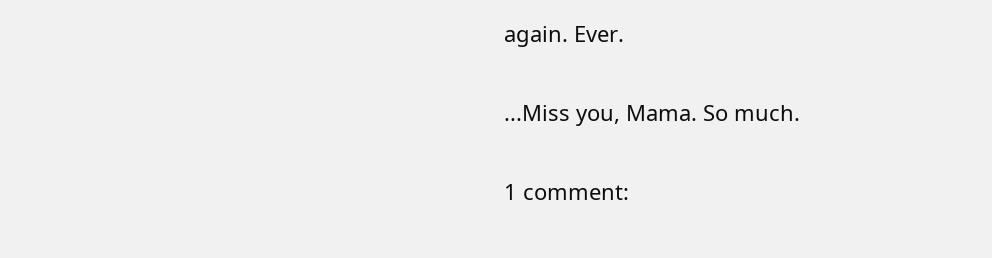again. Ever.

...Miss you, Mama. So much.

1 comment: